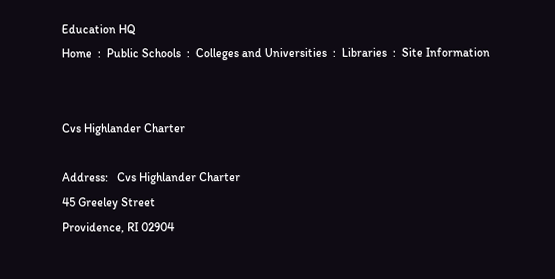Education HQ
Home  :  Public Schools  :  Colleges and Universities  :  Libraries  :  Site Information


Cvs Highlander Charter

Address:   Cvs Highlander Charter
45 Greeley Street
Providence, RI 02904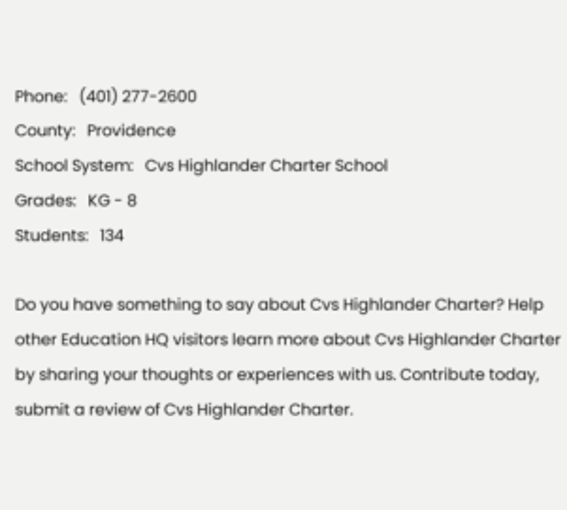Phone:   (401) 277-2600
County:   Providence
School System:   Cvs Highlander Charter School
Grades:   KG - 8
Students:   134

Do you have something to say about Cvs Highlander Charter? Help other Education HQ visitors learn more about Cvs Highlander Charter by sharing your thoughts or experiences with us. Contribute today, submit a review of Cvs Highlander Charter.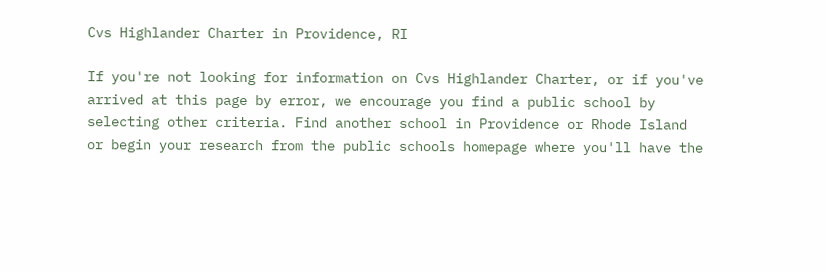Cvs Highlander Charter in Providence, RI

If you're not looking for information on Cvs Highlander Charter, or if you've arrived at this page by error, we encourage you find a public school by selecting other criteria. Find another school in Providence or Rhode Island or begin your research from the public schools homepage where you'll have the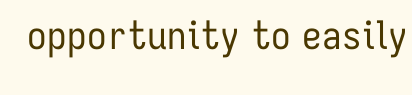opportunity to easily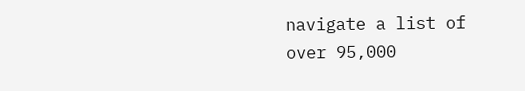navigate a list of over 95,000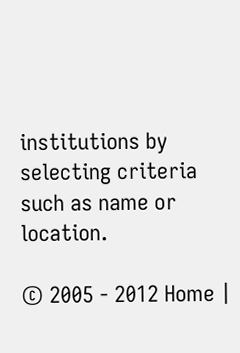institutions by selecting criteria such as name or location.

© 2005 - 2012 Home |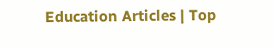Education Articles | Top